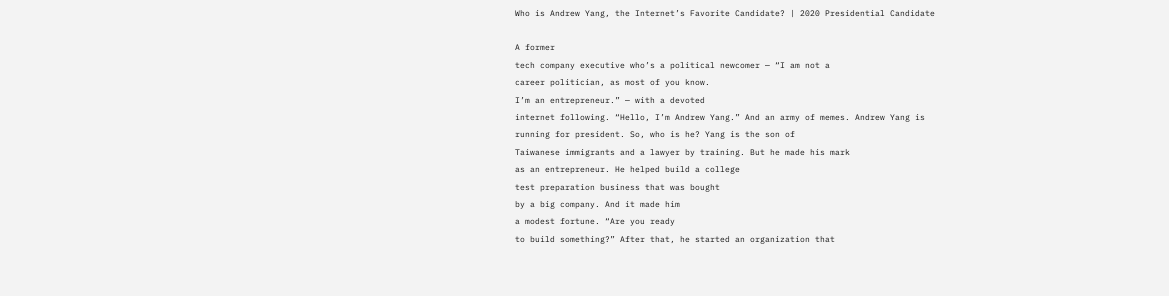Who is Andrew Yang, the Internet’s Favorite Candidate? | 2020 Presidential Candidate

A former
tech company executive who’s a political newcomer — “I am not a
career politician, as most of you know.
I’m an entrepreneur.” — with a devoted
internet following. “Hello, I’m Andrew Yang.” And an army of memes. Andrew Yang is
running for president. So, who is he? Yang is the son of
Taiwanese immigrants and a lawyer by training. But he made his mark
as an entrepreneur. He helped build a college
test preparation business that was bought
by a big company. And it made him
a modest fortune. “Are you ready
to build something?” After that, he started an organization that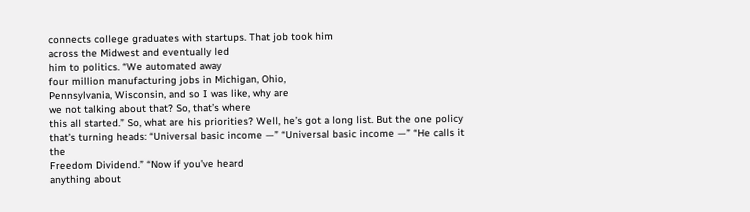connects college graduates with startups. That job took him
across the Midwest and eventually led
him to politics. “We automated away
four million manufacturing jobs in Michigan, Ohio,
Pennsylvania, Wisconsin, and so I was like, why are
we not talking about that? So, that’s where
this all started.” So, what are his priorities? Well, he’s got a long list. But the one policy
that’s turning heads: “Universal basic income —” “Universal basic income —” “He calls it the
Freedom Dividend.” “Now if you’ve heard
anything about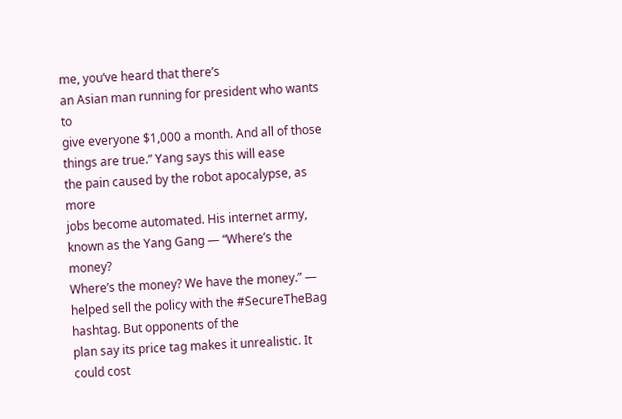me, you‘ve heard that there’s
an Asian man running for president who wants to
give everyone $1,000 a month. And all of those
things are true.” Yang says this will ease
the pain caused by the robot apocalypse, as more
jobs become automated. His internet army,
known as the Yang Gang — “Where’s the money?
Where’s the money? We have the money.” — helped sell the policy with the #SecureTheBag hashtag. But opponents of the
plan say its price tag makes it unrealistic. It could cost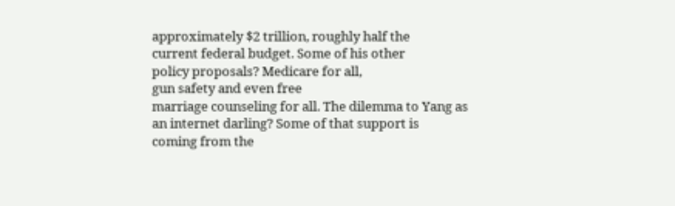approximately $2 trillion, roughly half the
current federal budget. Some of his other
policy proposals? Medicare for all,
gun safety and even free
marriage counseling for all. The dilemma to Yang as
an internet darling? Some of that support is
coming from the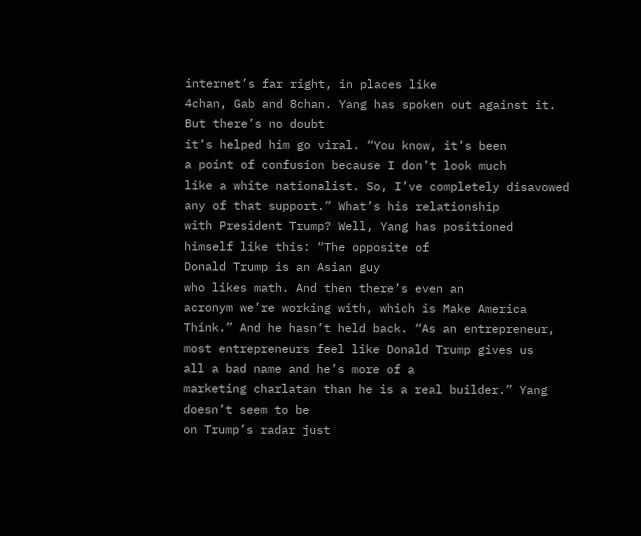internet’s far right, in places like
4chan, Gab and 8chan. Yang has spoken out against it. But there’s no doubt
it’s helped him go viral. “You know, it’s been
a point of confusion because I don’t look much
like a white nationalist. So, I’ve completely disavowed
any of that support.” What’s his relationship
with President Trump? Well, Yang has positioned
himself like this: “The opposite of
Donald Trump is an Asian guy
who likes math. And then there’s even an
acronym we’re working with, which is Make America Think.” And he hasn’t held back. “As an entrepreneur,
most entrepreneurs feel like Donald Trump gives us
all a bad name and he’s more of a
marketing charlatan than he is a real builder.” Yang doesn’t seem to be
on Trump’s radar just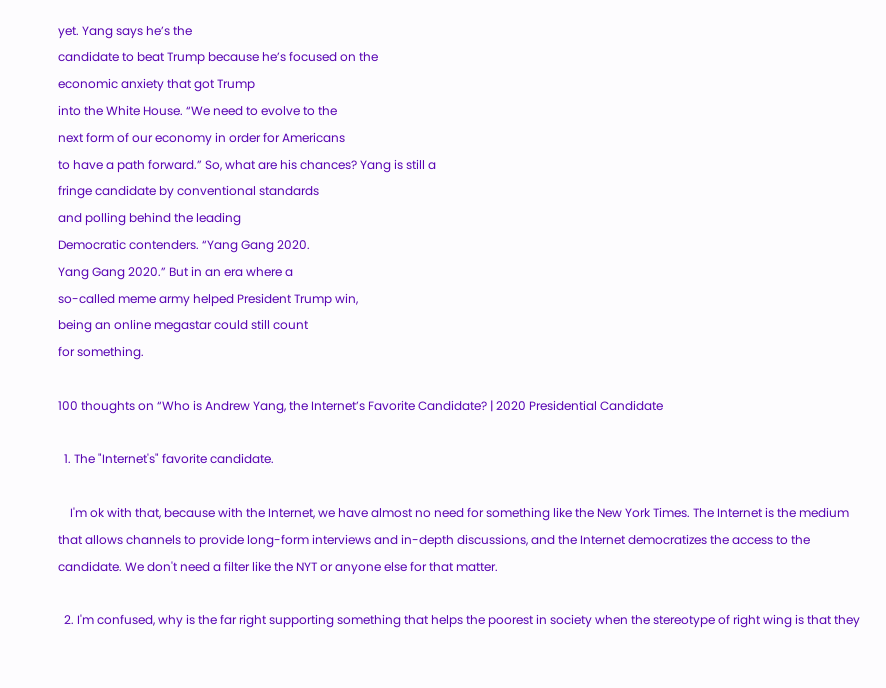yet. Yang says he’s the
candidate to beat Trump because he’s focused on the
economic anxiety that got Trump
into the White House. “We need to evolve to the
next form of our economy in order for Americans
to have a path forward.” So, what are his chances? Yang is still a
fringe candidate by conventional standards
and polling behind the leading
Democratic contenders. “Yang Gang 2020.
Yang Gang 2020.” But in an era where a
so-called meme army helped President Trump win,
being an online megastar could still count
for something.

100 thoughts on “Who is Andrew Yang, the Internet’s Favorite Candidate? | 2020 Presidential Candidate

  1. The "Internet's" favorite candidate.

    I'm ok with that, because with the Internet, we have almost no need for something like the New York Times. The Internet is the medium that allows channels to provide long-form interviews and in-depth discussions, and the Internet democratizes the access to the candidate. We don't need a filter like the NYT or anyone else for that matter.

  2. I'm confused, why is the far right supporting something that helps the poorest in society when the stereotype of right wing is that they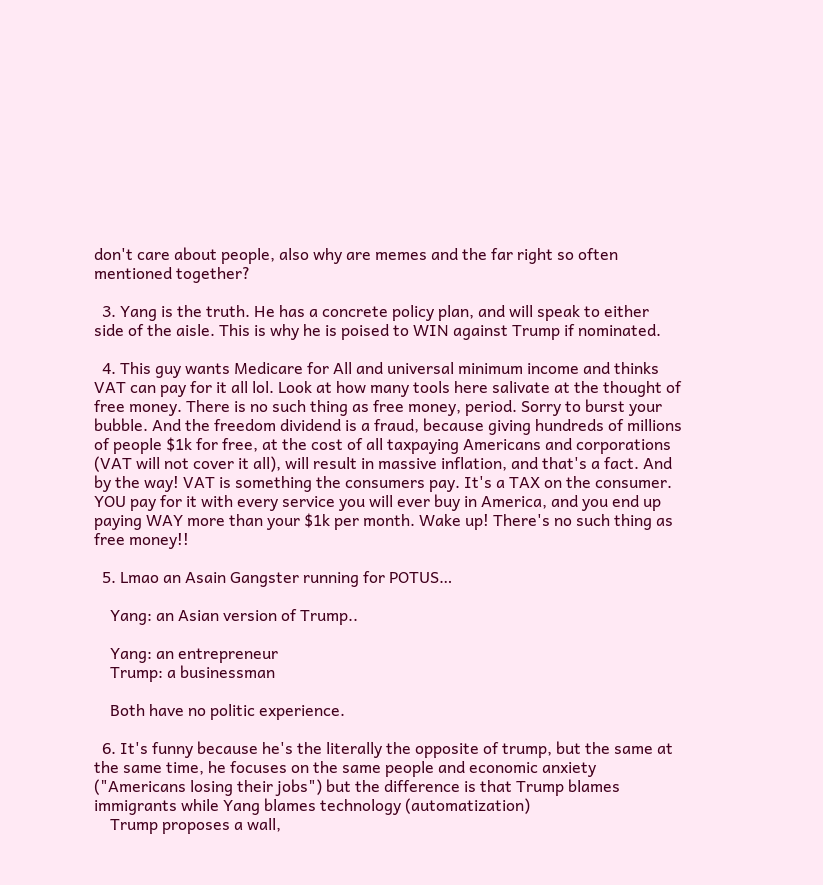don't care about people, also why are memes and the far right so often mentioned together?

  3. Yang is the truth. He has a concrete policy plan, and will speak to either side of the aisle. This is why he is poised to WIN against Trump if nominated.

  4. This guy wants Medicare for All and universal minimum income and thinks VAT can pay for it all lol. Look at how many tools here salivate at the thought of free money. There is no such thing as free money, period. Sorry to burst your bubble. And the freedom dividend is a fraud, because giving hundreds of millions of people $1k for free, at the cost of all taxpaying Americans and corporations (VAT will not cover it all), will result in massive inflation, and that's a fact. And by the way! VAT is something the consumers pay. It's a TAX on the consumer. YOU pay for it with every service you will ever buy in America, and you end up paying WAY more than your $1k per month. Wake up! There's no such thing as free money!!

  5. Lmao an Asain Gangster running for POTUS…

    Yang: an Asian version of Trump..

    Yang: an entrepreneur
    Trump: a businessman

    Both have no politic experience.

  6. It's funny because he's the literally the opposite of trump, but the same at the same time, he focuses on the same people and economic anxiety ("Americans losing their jobs") but the difference is that Trump blames immigrants while Yang blames technology (automatization)
    Trump proposes a wall,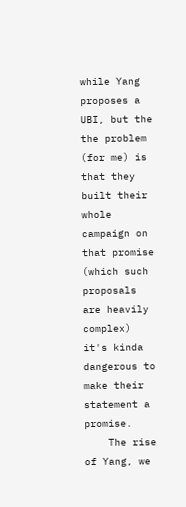while Yang proposes a UBI, but the the problem (for me) is that they built their whole campaign on that promise (which such proposals are heavily complex) it's kinda dangerous to make their statement a promise.
    The rise of Yang, we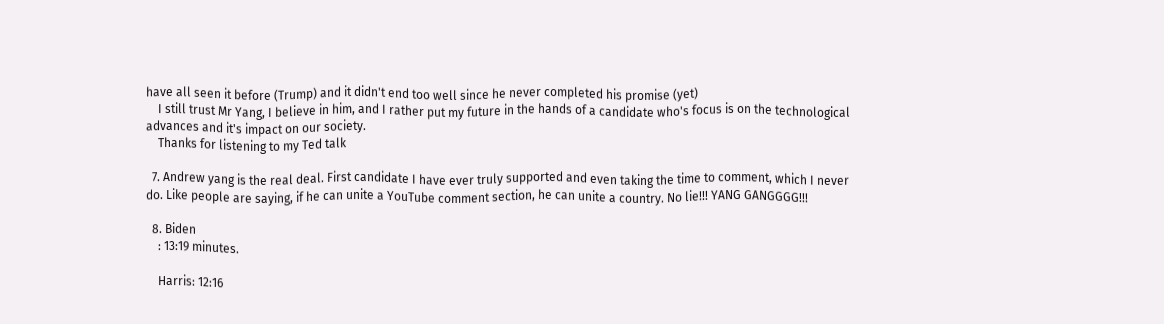have all seen it before (Trump) and it didn't end too well since he never completed his promise (yet)
    I still trust Mr Yang, I believe in him, and I rather put my future in the hands of a candidate who's focus is on the technological advances and it's impact on our society.
    Thanks for listening to my Ted talk

  7. Andrew yang is the real deal. First candidate I have ever truly supported and even taking the time to comment, which I never do. Like people are saying, if he can unite a YouTube comment section, he can unite a country. No lie!!! YANG GANGGGG!!!

  8. Biden
    : 13:19 minutes.

    Harris: 12:16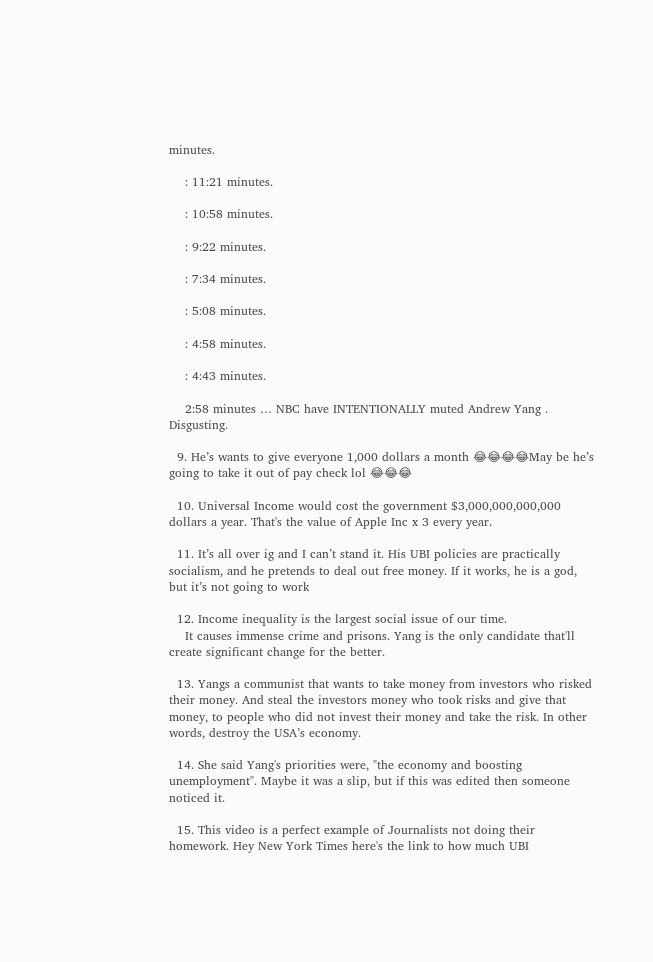minutes.

    : 11:21 minutes.

    : 10:58 minutes.

    : 9:22 minutes.

    : 7:34 minutes.

    : 5:08 minutes.

    : 4:58 minutes.

    : 4:43 minutes.

    2:58 minutes … NBC have INTENTIONALLY muted Andrew Yang . Disgusting.

  9. He’s wants to give everyone 1,000 dollars a month 😂😂😂😂May be he’s going to take it out of pay check lol 😂😂😂

  10. Universal Income would cost the government $3,000,000,000,000 dollars a year. That's the value of Apple Inc x 3 every year.

  11. It’s all over ig and I can’t stand it. His UBI policies are practically socialism, and he pretends to deal out free money. If it works, he is a god, but it’s not going to work

  12. Income inequality is the largest social issue of our time.
    It causes immense crime and prisons. Yang is the only candidate that'll create significant change for the better.

  13. Yangs a communist that wants to take money from investors who risked their money. And steal the investors money who took risks and give that money, to people who did not invest their money and take the risk. In other words, destroy the USA’s economy.

  14. She said Yang's priorities were, "the economy and boosting unemployment". Maybe it was a slip, but if this was edited then someone noticed it.

  15. This video is a perfect example of Journalists not doing their homework. Hey New York Times here's the link to how much UBI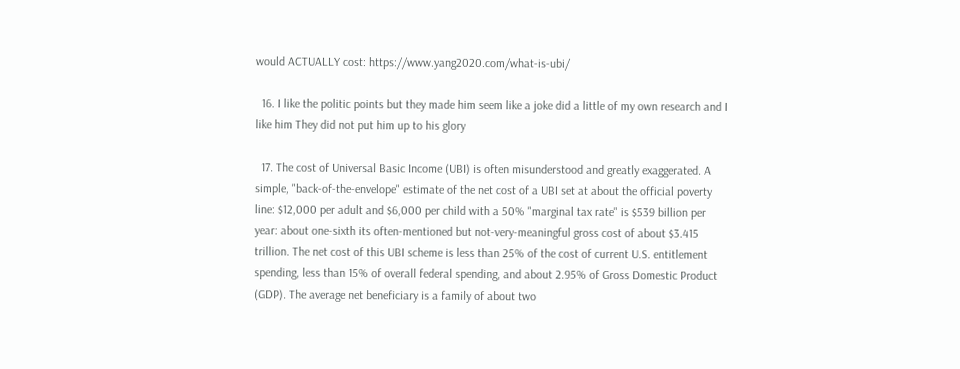would ACTUALLY cost: https://www.yang2020.com/what-is-ubi/

  16. I like the politic points but they made him seem like a joke did a little of my own research and I like him They did not put him up to his glory

  17. The cost of Universal Basic Income (UBI) is often misunderstood and greatly exaggerated. A simple, "back-of-the-envelope" estimate of the net cost of a UBI set at about the official poverty line: $12,000 per adult and $6,000 per child with a 50% "marginal tax rate" is $539 billion per year: about one-sixth its often-mentioned but not-very-meaningful gross cost of about $3.415 trillion. The net cost of this UBI scheme is less than 25% of the cost of current U.S. entitlement spending, less than 15% of overall federal spending, and about 2.95% of Gross Domestic Product (GDP). The average net beneficiary is a family of about two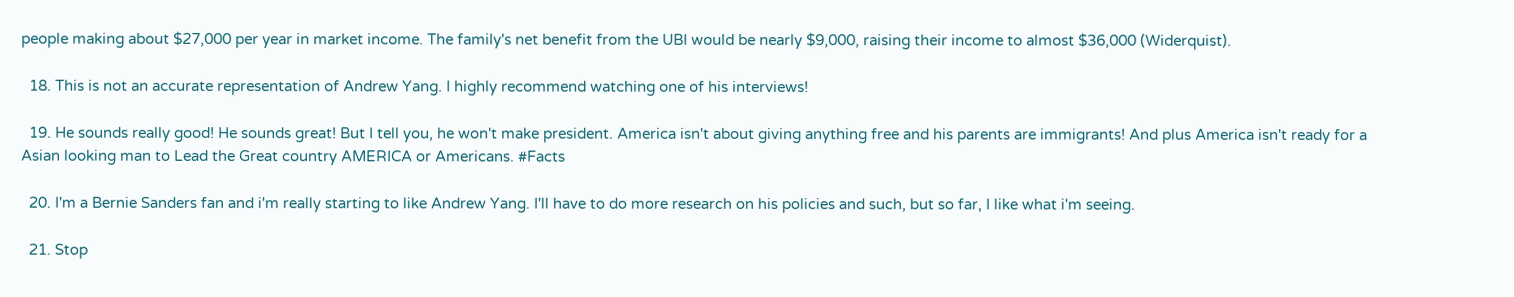people making about $27,000 per year in market income. The family's net benefit from the UBI would be nearly $9,000, raising their income to almost $36,000 (Widerquist).

  18. This is not an accurate representation of Andrew Yang. I highly recommend watching one of his interviews!

  19. He sounds really good! He sounds great! But I tell you, he won't make president. America isn't about giving anything free and his parents are immigrants! And plus America isn't ready for a Asian looking man to Lead the Great country AMERICA or Americans. #Facts

  20. I'm a Bernie Sanders fan and i'm really starting to like Andrew Yang. I'll have to do more research on his policies and such, but so far, I like what i'm seeing.

  21. Stop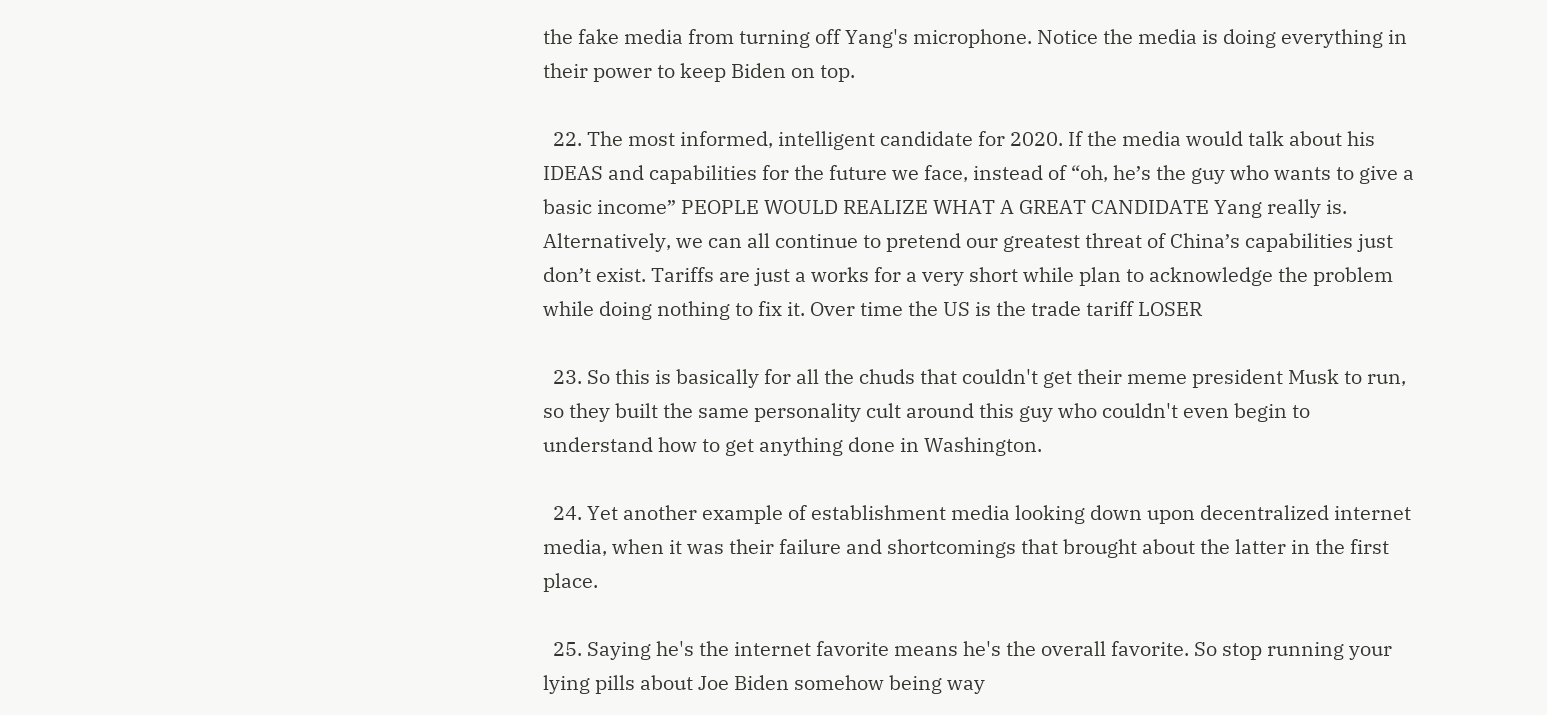the fake media from turning off Yang's microphone. Notice the media is doing everything in their power to keep Biden on top.

  22. The most informed, intelligent candidate for 2020. If the media would talk about his IDEAS and capabilities for the future we face, instead of “oh, he’s the guy who wants to give a basic income” PEOPLE WOULD REALIZE WHAT A GREAT CANDIDATE Yang really is. Alternatively, we can all continue to pretend our greatest threat of China’s capabilities just don’t exist. Tariffs are just a works for a very short while plan to acknowledge the problem while doing nothing to fix it. Over time the US is the trade tariff LOSER

  23. So this is basically for all the chuds that couldn't get their meme president Musk to run, so they built the same personality cult around this guy who couldn't even begin to understand how to get anything done in Washington.

  24. Yet another example of establishment media looking down upon decentralized internet media, when it was their failure and shortcomings that brought about the latter in the first place.

  25. Saying he's the internet favorite means he's the overall favorite. So stop running your lying pills about Joe Biden somehow being way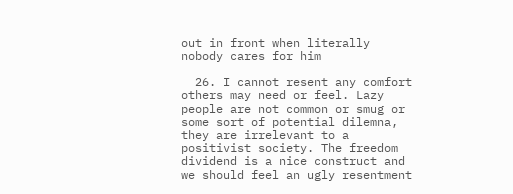out in front when literally nobody cares for him

  26. I cannot resent any comfort others may need or feel. Lazy people are not common or smug or some sort of potential dilemna, they are irrelevant to a positivist society. The freedom dividend is a nice construct and we should feel an ugly resentment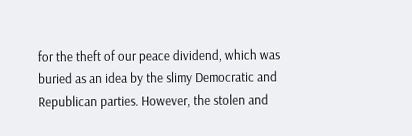for the theft of our peace dividend, which was buried as an idea by the slimy Democratic and Republican parties. However, the stolen and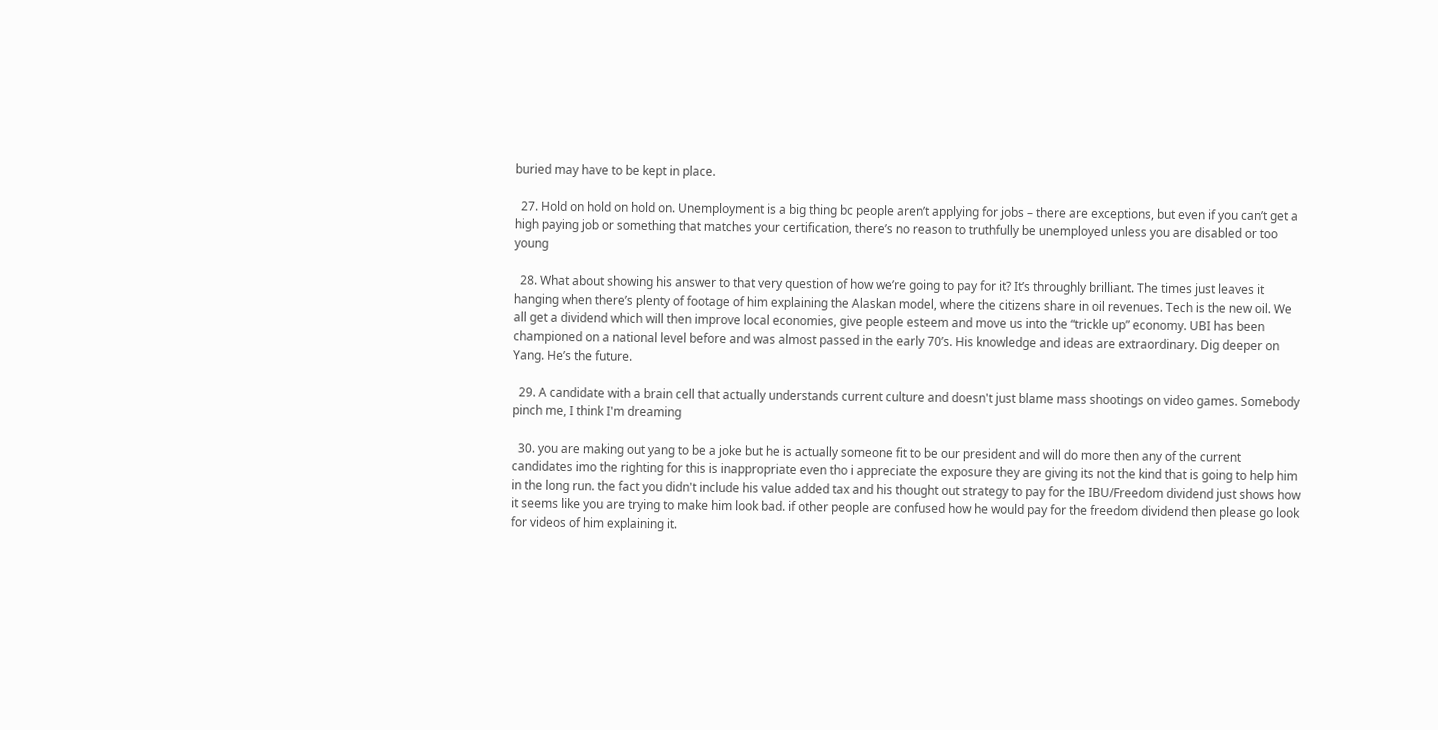buried may have to be kept in place.

  27. Hold on hold on hold on. Unemployment is a big thing bc people aren’t applying for jobs – there are exceptions, but even if you can’t get a high paying job or something that matches your certification, there’s no reason to truthfully be unemployed unless you are disabled or too young

  28. What about showing his answer to that very question of how we’re going to pay for it? It’s throughly brilliant. The times just leaves it hanging when there’s plenty of footage of him explaining the Alaskan model, where the citizens share in oil revenues. Tech is the new oil. We all get a dividend which will then improve local economies, give people esteem and move us into the “trickle up” economy. UBI has been championed on a national level before and was almost passed in the early 70’s. His knowledge and ideas are extraordinary. Dig deeper on Yang. He’s the future.

  29. A candidate with a brain cell that actually understands current culture and doesn't just blame mass shootings on video games. Somebody pinch me, I think I'm dreaming

  30. you are making out yang to be a joke but he is actually someone fit to be our president and will do more then any of the current candidates imo the righting for this is inappropriate even tho i appreciate the exposure they are giving its not the kind that is going to help him in the long run. the fact you didn't include his value added tax and his thought out strategy to pay for the IBU/Freedom dividend just shows how it seems like you are trying to make him look bad. if other people are confused how he would pay for the freedom dividend then please go look for videos of him explaining it.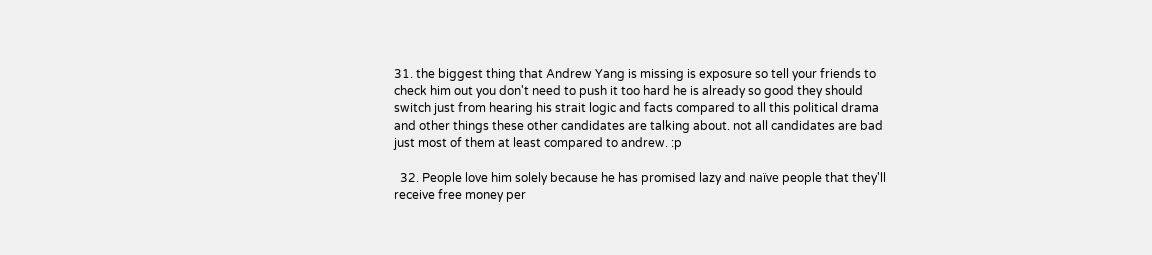31. the biggest thing that Andrew Yang is missing is exposure so tell your friends to check him out you don't need to push it too hard he is already so good they should switch just from hearing his strait logic and facts compared to all this political drama and other things these other candidates are talking about. not all candidates are bad just most of them at least compared to andrew. :p

  32. People love him solely because he has promised lazy and naïve people that they'll receive free money per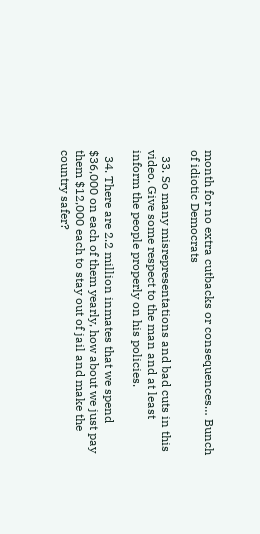month for no extra cutbacks or consequences… Bunch of idiotic Democrats

  33. So many misrepresentations and bad cuts in this video. Give some respect to the man and at least inform the people properly on his policies.

  34. There are 2.2 million inmates that we spend $36,000 on each of them yearly, how about we just pay them $12,000 each to stay out of jail and make the country safer?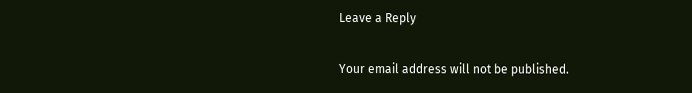Leave a Reply

Your email address will not be published.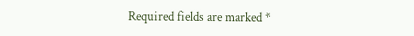Required fields are marked *